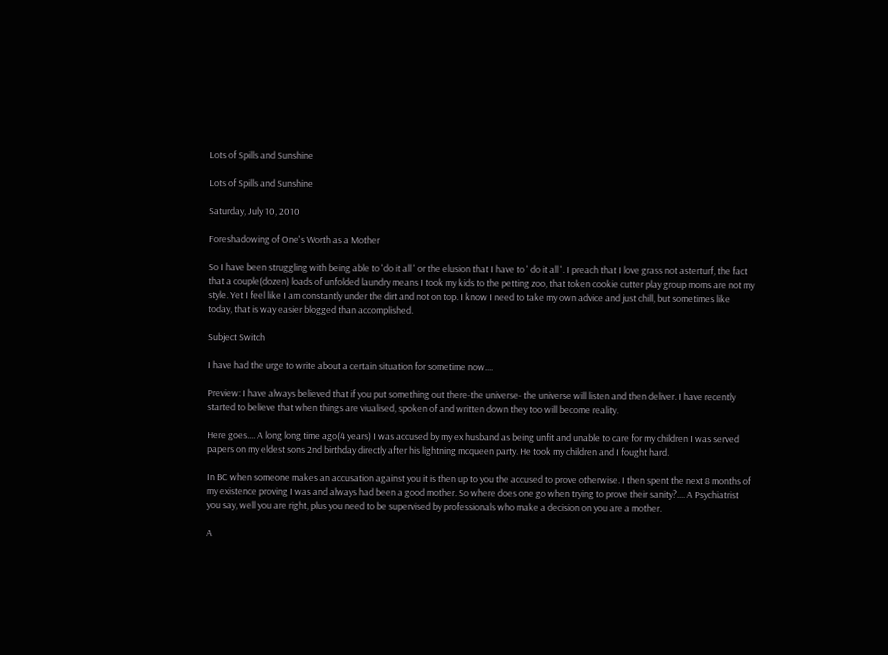Lots of Spills and Sunshine

Lots of Spills and Sunshine

Saturday, July 10, 2010

Foreshadowing of One's Worth as a Mother

So I have been struggling with being able to 'do it all ' or the elusion that I have to ' do it all '. I preach that I love grass not asterturf, the fact that a couple(dozen) loads of unfolded laundry means I took my kids to the petting zoo, that token cookie cutter play group moms are not my style. Yet I feel like I am constantly under the dirt and not on top. I know I need to take my own advice and just chill, but sometimes like today, that is way easier blogged than accomplished.

Subject Switch

I have had the urge to write about a certain situation for sometime now....

Preview: I have always believed that if you put something out there-the universe- the universe will listen and then deliver. I have recently started to believe that when things are viualised, spoken of and written down they too will become reality.

Here goes.... A long long time ago(4 years) I was accused by my ex husband as being unfit and unable to care for my children I was served papers on my eldest sons 2nd birthday directly after his lightning mcqueen party. He took my children and I fought hard.

In BC when someone makes an accusation against you it is then up to you the accused to prove otherwise. I then spent the next 8 months of my existence proving I was and always had been a good mother. So where does one go when trying to prove their sanity?.... A Psychiatrist you say, well you are right, plus you need to be supervised by professionals who make a decision on you are a mother.

A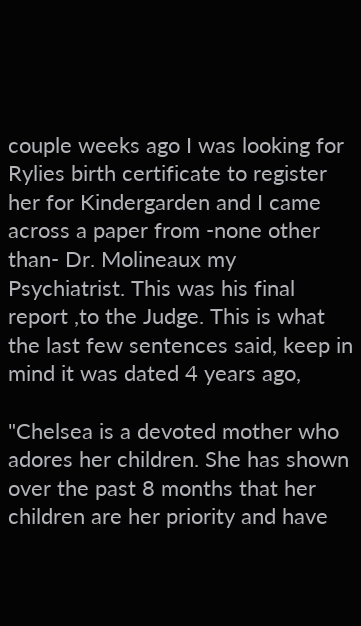couple weeks ago I was looking for Rylies birth certificate to register her for Kindergarden and I came across a paper from -none other than- Dr. Molineaux my Psychiatrist. This was his final report ,to the Judge. This is what the last few sentences said, keep in mind it was dated 4 years ago,

"Chelsea is a devoted mother who adores her children. She has shown over the past 8 months that her children are her priority and have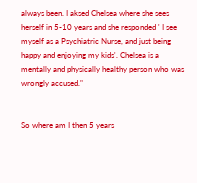always been. I aksed Chelsea where she sees herself in 5-10 years and she responded ' I see myself as a Psychiatric Nurse, and just being happy and enjoying my kids'. Chelsea is a mentally and physically healthy person who was wrongly accused."


So where am I then 5 years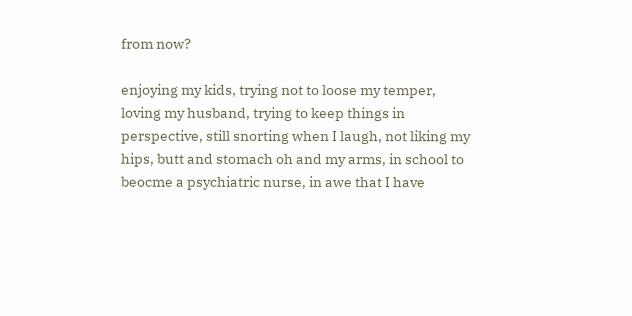from now?

enjoying my kids, trying not to loose my temper, loving my husband, trying to keep things in perspective, still snorting when I laugh, not liking my hips, butt and stomach oh and my arms, in school to beocme a psychiatric nurse, in awe that I have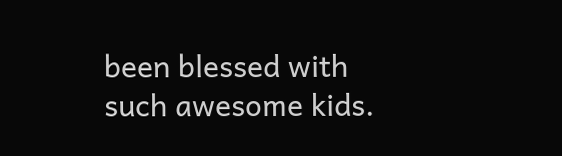been blessed with such awesome kids.